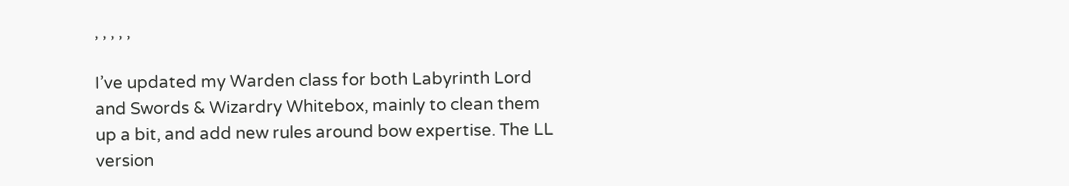, , , , ,

I’ve updated my Warden class for both Labyrinth Lord and Swords & Wizardry Whitebox, mainly to clean them up a bit, and add new rules around bow expertise. The LL version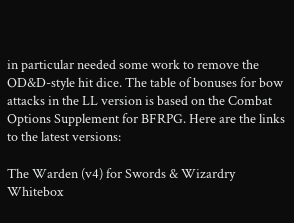in particular needed some work to remove the OD&D-style hit dice. The table of bonuses for bow attacks in the LL version is based on the Combat Options Supplement for BFRPG. Here are the links to the latest versions:

The Warden (v4) for Swords & Wizardry Whitebox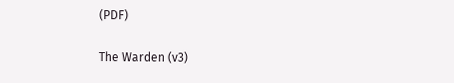(PDF)

The Warden (v3)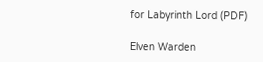for Labyrinth Lord (PDF)

Elven Warden